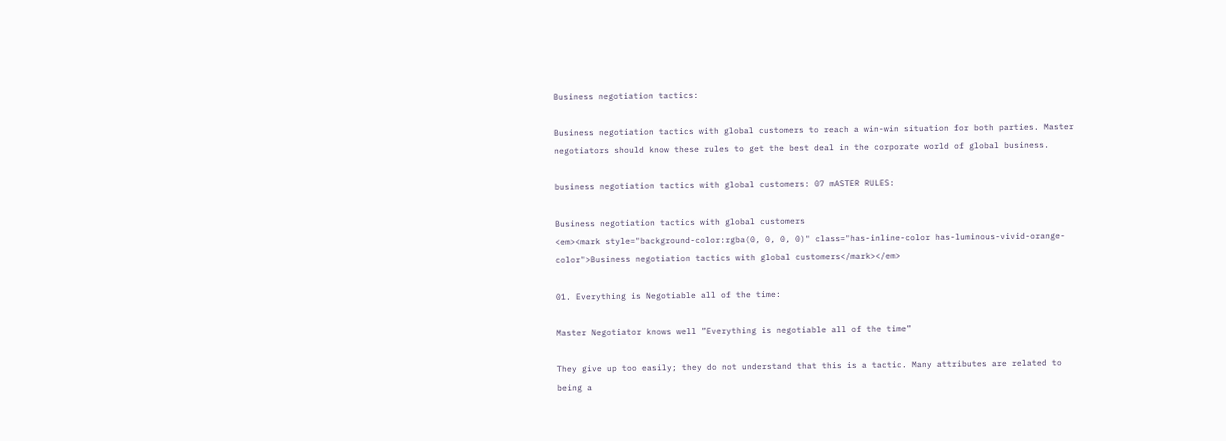Business negotiation tactics:

Business negotiation tactics with global customers to reach a win-win situation for both parties. Master negotiators should know these rules to get the best deal in the corporate world of global business.

business negotiation tactics with global customers: 07 mASTER RULES:

Business negotiation tactics with global customers
<em><mark style="background-color:rgba(0, 0, 0, 0)" class="has-inline-color has-luminous-vivid-orange-color">Business negotiation tactics with global customers</mark></em>

01. Everything is Negotiable all of the time:

Master Negotiator knows well ”Everything is negotiable all of the time”

They give up too easily; they do not understand that this is a tactic. Many attributes are related to being a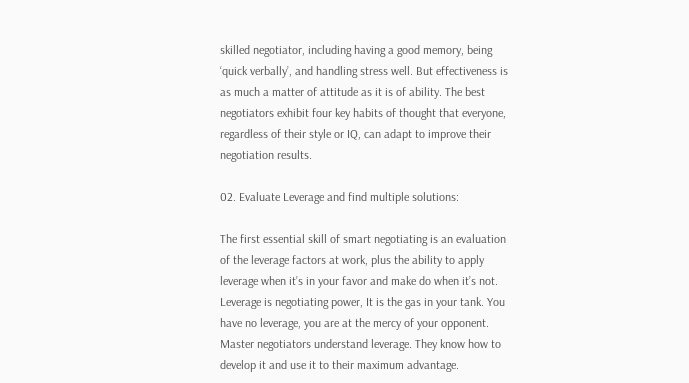skilled negotiator, including having a good memory, being ‘quick verbally’, and handling stress well. But effectiveness is as much a matter of attitude as it is of ability. The best negotiators exhibit four key habits of thought that everyone, regardless of their style or IQ, can adapt to improve their negotiation results.

02. Evaluate Leverage and find multiple solutions:

The first essential skill of smart negotiating is an evaluation of the leverage factors at work, plus the ability to apply leverage when it’s in your favor and make do when it’s not. Leverage is negotiating power, It is the gas in your tank. You have no leverage, you are at the mercy of your opponent. Master negotiators understand leverage. They know how to develop it and use it to their maximum advantage.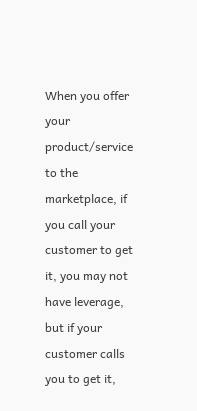When you offer your product/service to the marketplace, if you call your customer to get it, you may not have leverage, but if your customer calls you to get it,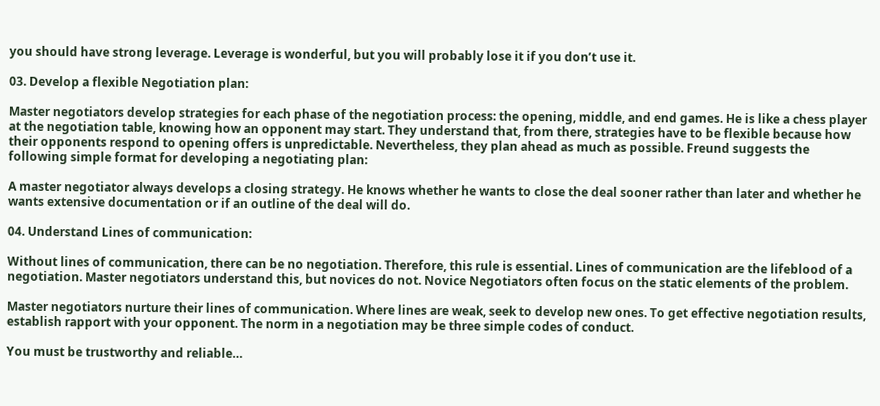you should have strong leverage. Leverage is wonderful, but you will probably lose it if you don’t use it.

03. Develop a flexible Negotiation plan:

Master negotiators develop strategies for each phase of the negotiation process: the opening, middle, and end games. He is like a chess player at the negotiation table, knowing how an opponent may start. They understand that, from there, strategies have to be flexible because how their opponents respond to opening offers is unpredictable. Nevertheless, they plan ahead as much as possible. Freund suggests the following simple format for developing a negotiating plan:

A master negotiator always develops a closing strategy. He knows whether he wants to close the deal sooner rather than later and whether he wants extensive documentation or if an outline of the deal will do.

04. Understand Lines of communication:

Without lines of communication, there can be no negotiation. Therefore, this rule is essential. Lines of communication are the lifeblood of a negotiation. Master negotiators understand this, but novices do not. Novice Negotiators often focus on the static elements of the problem.

Master negotiators nurture their lines of communication. Where lines are weak, seek to develop new ones. To get effective negotiation results, establish rapport with your opponent. The norm in a negotiation may be three simple codes of conduct.

You must be trustworthy and reliable…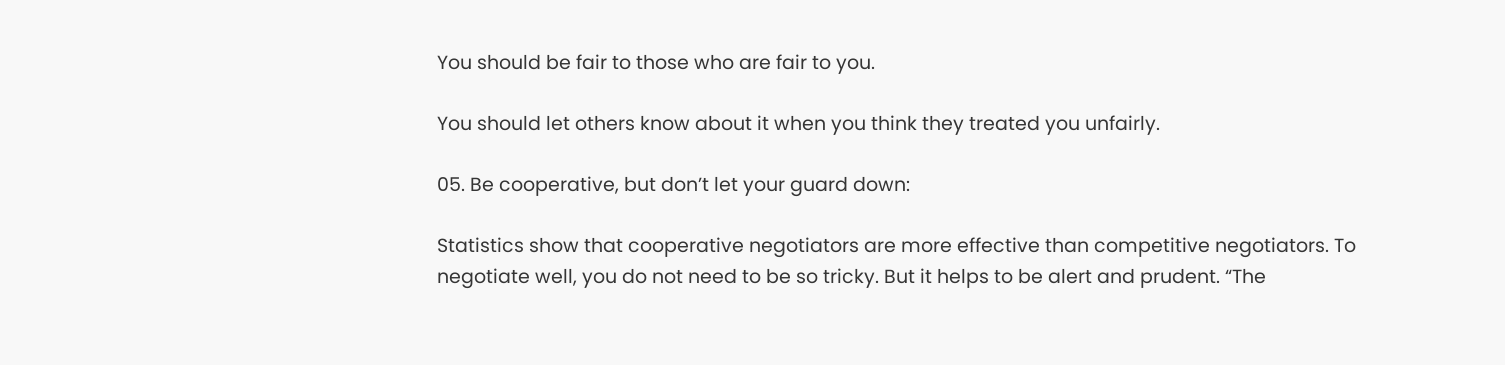You should be fair to those who are fair to you.

You should let others know about it when you think they treated you unfairly.

05. Be cooperative, but don’t let your guard down:

Statistics show that cooperative negotiators are more effective than competitive negotiators. To negotiate well, you do not need to be so tricky. But it helps to be alert and prudent. “The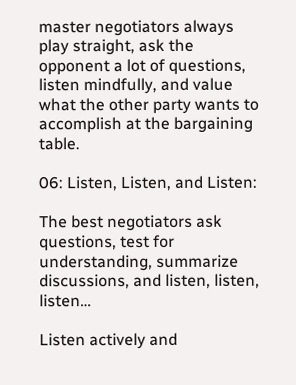master negotiators always play straight, ask the opponent a lot of questions, listen mindfully, and value what the other party wants to accomplish at the bargaining table.

06: Listen, Listen, and Listen:

The best negotiators ask questions, test for understanding, summarize discussions, and listen, listen, listen…

Listen actively and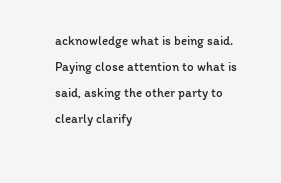acknowledge what is being said. Paying close attention to what is said, asking the other party to clearly clarify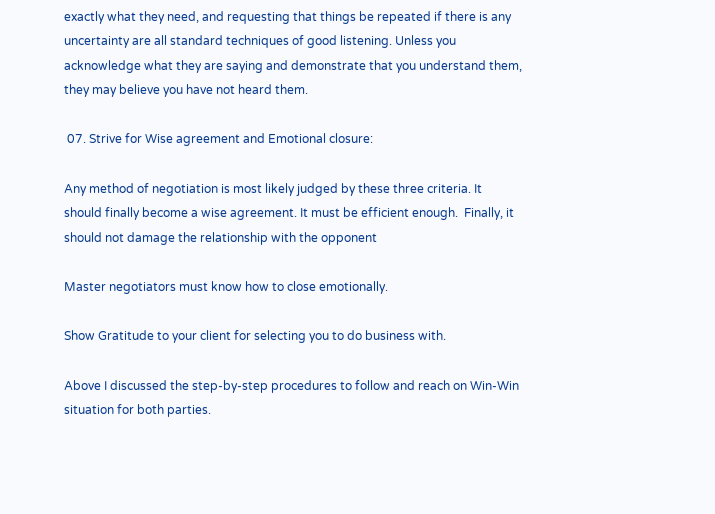exactly what they need, and requesting that things be repeated if there is any uncertainty are all standard techniques of good listening. Unless you acknowledge what they are saying and demonstrate that you understand them, they may believe you have not heard them.

 07. Strive for Wise agreement and Emotional closure:

Any method of negotiation is most likely judged by these three criteria. It should finally become a wise agreement. It must be efficient enough.  Finally, it should not damage the relationship with the opponent

Master negotiators must know how to close emotionally.

Show Gratitude to your client for selecting you to do business with.

Above I discussed the step-by-step procedures to follow and reach on Win-Win situation for both parties.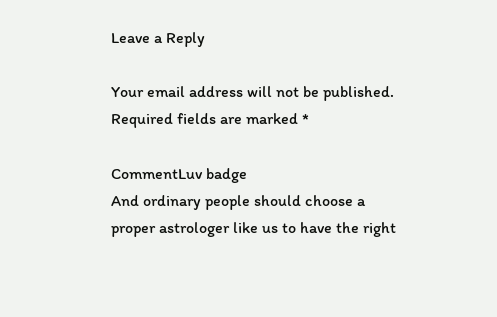Leave a Reply

Your email address will not be published. Required fields are marked *

CommentLuv badge
And ordinary people should choose a proper astrologer like us to have the right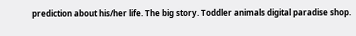prediction about his/her life. The big story. Toddler animals digital paradise shop.